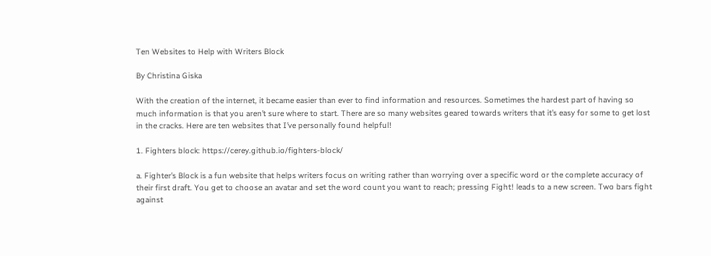Ten Websites to Help with Writers Block

By Christina Giska

With the creation of the internet, it became easier than ever to find information and resources. Sometimes the hardest part of having so much information is that you aren’t sure where to start. There are so many websites geared towards writers that it’s easy for some to get lost in the cracks. Here are ten websites that I’ve personally found helpful!

1. Fighters block: https://cerey.github.io/fighters-block/

a. Fighter’s Block is a fun website that helps writers focus on writing rather than worrying over a specific word or the complete accuracy of their first draft. You get to choose an avatar and set the word count you want to reach; pressing Fight! leads to a new screen. Two bars fight against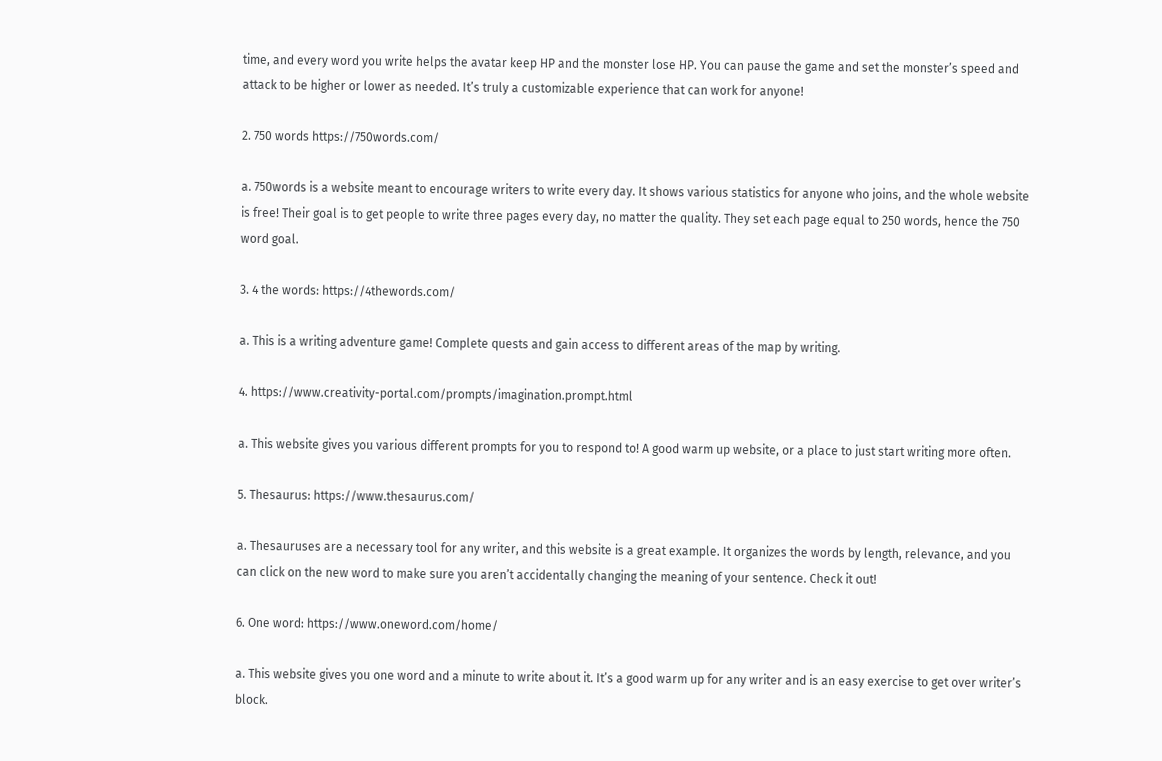time, and every word you write helps the avatar keep HP and the monster lose HP. You can pause the game and set the monster’s speed and attack to be higher or lower as needed. It’s truly a customizable experience that can work for anyone!

2. 750 words https://750words.com/

a. 750words is a website meant to encourage writers to write every day. It shows various statistics for anyone who joins, and the whole website is free! Their goal is to get people to write three pages every day, no matter the quality. They set each page equal to 250 words, hence the 750 word goal.

3. 4 the words: https://4thewords.com/

a. This is a writing adventure game! Complete quests and gain access to different areas of the map by writing.

4. https://www.creativity-portal.com/prompts/imagination.prompt.html

a. This website gives you various different prompts for you to respond to! A good warm up website, or a place to just start writing more often.

5. Thesaurus: https://www.thesaurus.com/

a. Thesauruses are a necessary tool for any writer, and this website is a great example. It organizes the words by length, relevance, and you can click on the new word to make sure you aren’t accidentally changing the meaning of your sentence. Check it out!

6. One word: https://www.oneword.com/home/

a. This website gives you one word and a minute to write about it. It’s a good warm up for any writer and is an easy exercise to get over writer’s block.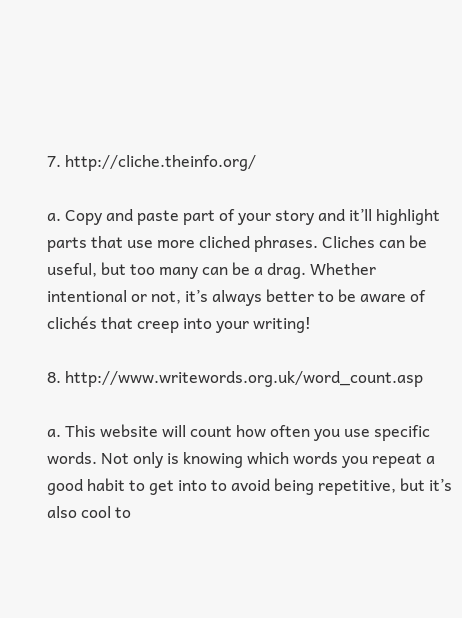7. http://cliche.theinfo.org/

a. Copy and paste part of your story and it’ll highlight parts that use more cliched phrases. Cliches can be useful, but too many can be a drag. Whether intentional or not, it’s always better to be aware of clichés that creep into your writing!

8. http://www.writewords.org.uk/word_count.asp

a. This website will count how often you use specific words. Not only is knowing which words you repeat a good habit to get into to avoid being repetitive, but it’s also cool to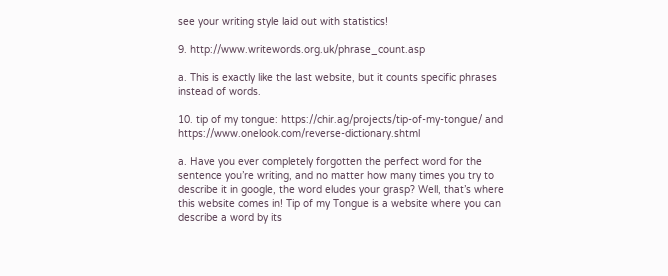see your writing style laid out with statistics!

9. http://www.writewords.org.uk/phrase_count.asp

a. This is exactly like the last website, but it counts specific phrases instead of words.

10. tip of my tongue: https://chir.ag/projects/tip-of-my-tongue/ and https://www.onelook.com/reverse-dictionary.shtml

a. Have you ever completely forgotten the perfect word for the sentence you’re writing, and no matter how many times you try to describe it in google, the word eludes your grasp? Well, that’s where this website comes in! Tip of my Tongue is a website where you can describe a word by its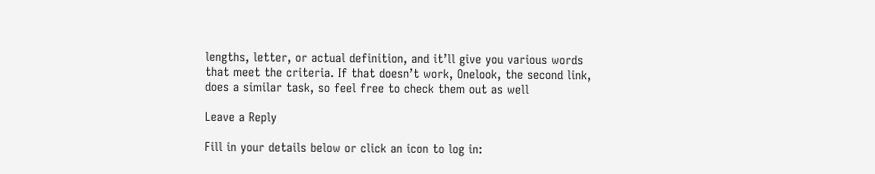lengths, letter, or actual definition, and it’ll give you various words that meet the criteria. If that doesn’t work, Onelook, the second link, does a similar task, so feel free to check them out as well

Leave a Reply

Fill in your details below or click an icon to log in: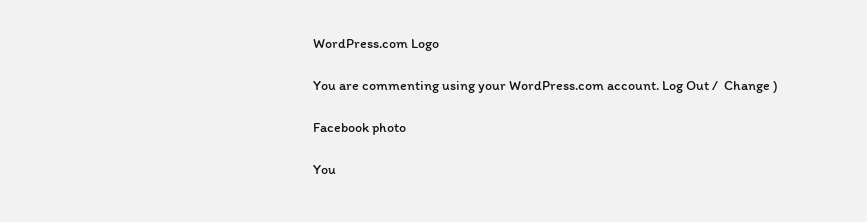WordPress.com Logo

You are commenting using your WordPress.com account. Log Out /  Change )

Facebook photo

You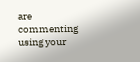are commenting using your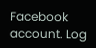Facebook account. Log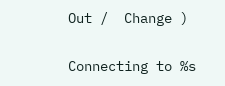Out /  Change )

Connecting to %s